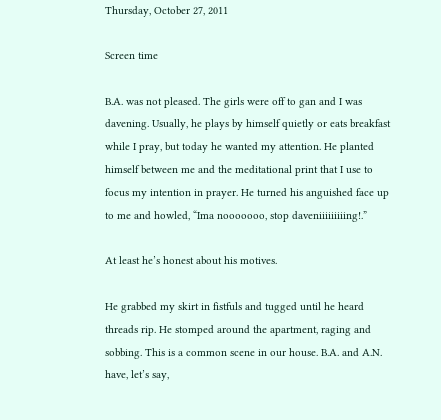Thursday, October 27, 2011

Screen time

B.A. was not pleased. The girls were off to gan and I was davening. Usually, he plays by himself quietly or eats breakfast while I pray, but today he wanted my attention. He planted himself between me and the meditational print that I use to focus my intention in prayer. He turned his anguished face up to me and howled, “Ima nooooooo, stop daveniiiiiiiiing!.”

At least he’s honest about his motives.

He grabbed my skirt in fistfuls and tugged until he heard threads rip. He stomped around the apartment, raging and sobbing. This is a common scene in our house. B.A. and A.N. have, let’s say,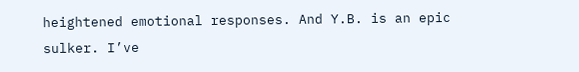heightened emotional responses. And Y.B. is an epic sulker. I’ve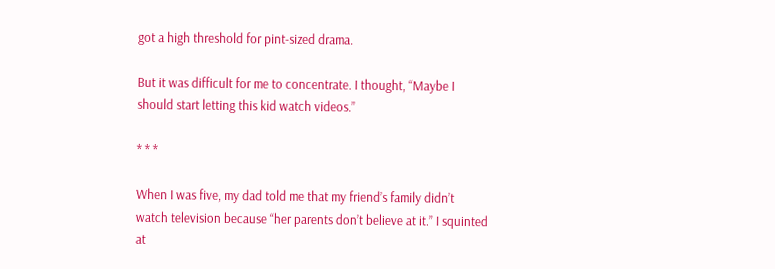got a high threshold for pint-sized drama.

But it was difficult for me to concentrate. I thought, “Maybe I should start letting this kid watch videos.”

* * *

When I was five, my dad told me that my friend’s family didn’t watch television because “her parents don’t believe at it.” I squinted at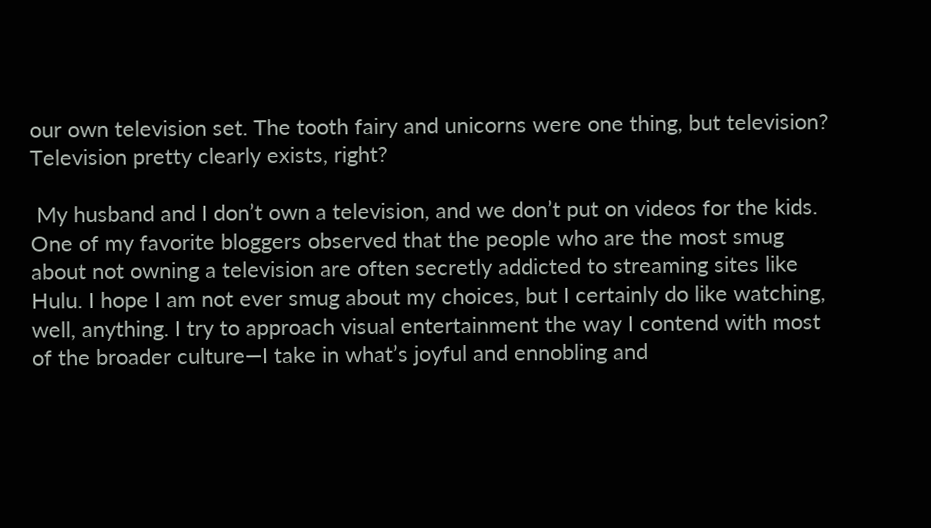our own television set. The tooth fairy and unicorns were one thing, but television? Television pretty clearly exists, right?

 My husband and I don’t own a television, and we don’t put on videos for the kids. One of my favorite bloggers observed that the people who are the most smug about not owning a television are often secretly addicted to streaming sites like Hulu. I hope I am not ever smug about my choices, but I certainly do like watching, well, anything. I try to approach visual entertainment the way I contend with most of the broader culture—I take in what’s joyful and ennobling and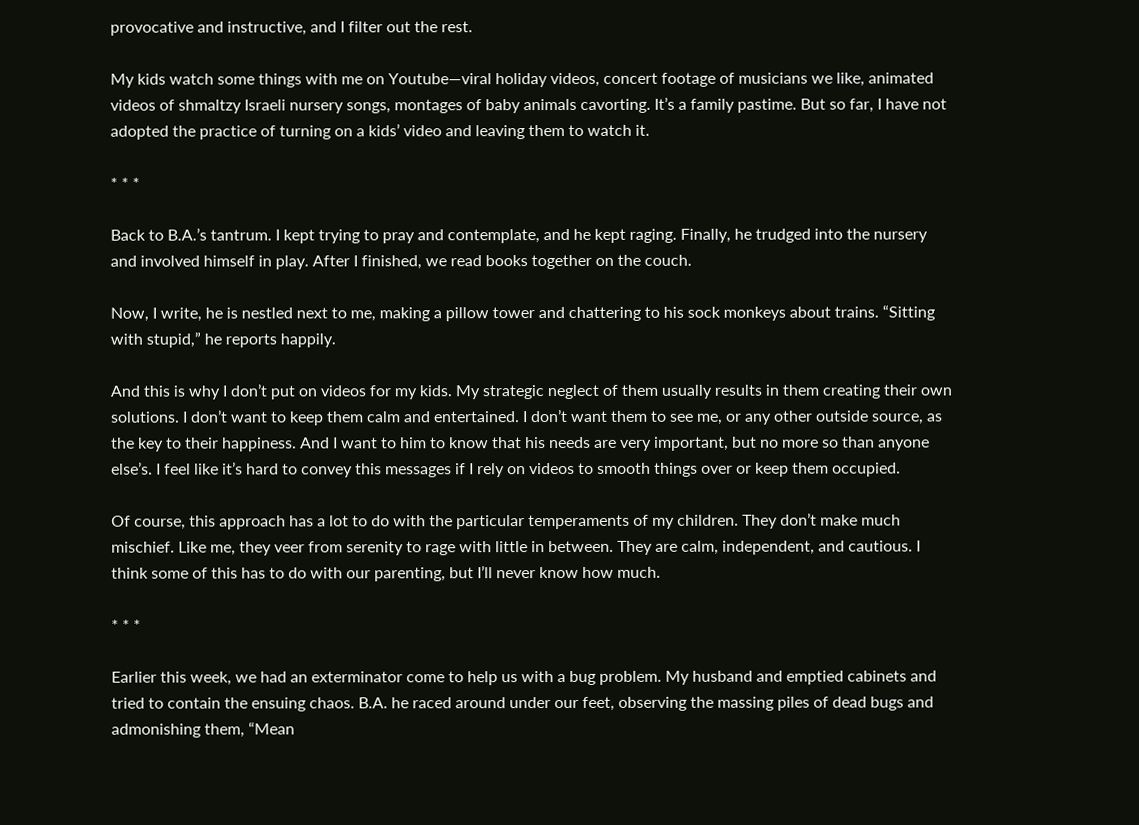provocative and instructive, and I filter out the rest.

My kids watch some things with me on Youtube—viral holiday videos, concert footage of musicians we like, animated videos of shmaltzy Israeli nursery songs, montages of baby animals cavorting. It’s a family pastime. But so far, I have not adopted the practice of turning on a kids’ video and leaving them to watch it.

* * *

Back to B.A.’s tantrum. I kept trying to pray and contemplate, and he kept raging. Finally, he trudged into the nursery and involved himself in play. After I finished, we read books together on the couch.

Now, I write, he is nestled next to me, making a pillow tower and chattering to his sock monkeys about trains. “Sitting with stupid,” he reports happily.

And this is why I don’t put on videos for my kids. My strategic neglect of them usually results in them creating their own solutions. I don’t want to keep them calm and entertained. I don’t want them to see me, or any other outside source, as the key to their happiness. And I want to him to know that his needs are very important, but no more so than anyone else’s. I feel like it’s hard to convey this messages if I rely on videos to smooth things over or keep them occupied.

Of course, this approach has a lot to do with the particular temperaments of my children. They don’t make much mischief. Like me, they veer from serenity to rage with little in between. They are calm, independent, and cautious. I think some of this has to do with our parenting, but I’ll never know how much.

* * *

Earlier this week, we had an exterminator come to help us with a bug problem. My husband and emptied cabinets and tried to contain the ensuing chaos. B.A. he raced around under our feet, observing the massing piles of dead bugs and admonishing them, “Mean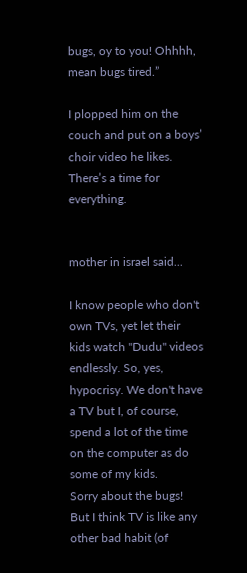bugs, oy to you! Ohhhh, mean bugs tired.”

I plopped him on the couch and put on a boys’ choir video he likes. There’s a time for everything.


mother in israel said...

I know people who don't own TVs, yet let their kids watch "Dudu" videos endlessly. So, yes, hypocrisy. We don't have a TV but I, of course, spend a lot of the time on the computer as do some of my kids.
Sorry about the bugs!
But I think TV is like any other bad habit (of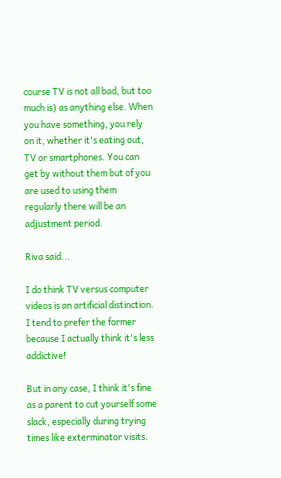course TV is not all bad, but too much is) as anything else. When you have something, you rely on it, whether it's eating out, TV or smartphones. You can get by without them but of you are used to using them regularly there will be an adjustment period.

Riva said...

I do think TV versus computer videos is an artificial distinction. I tend to prefer the former because I actually think it's less addictive!

But in any case, I think it's fine as a parent to cut yourself some slack, especially during trying times like exterminator visits.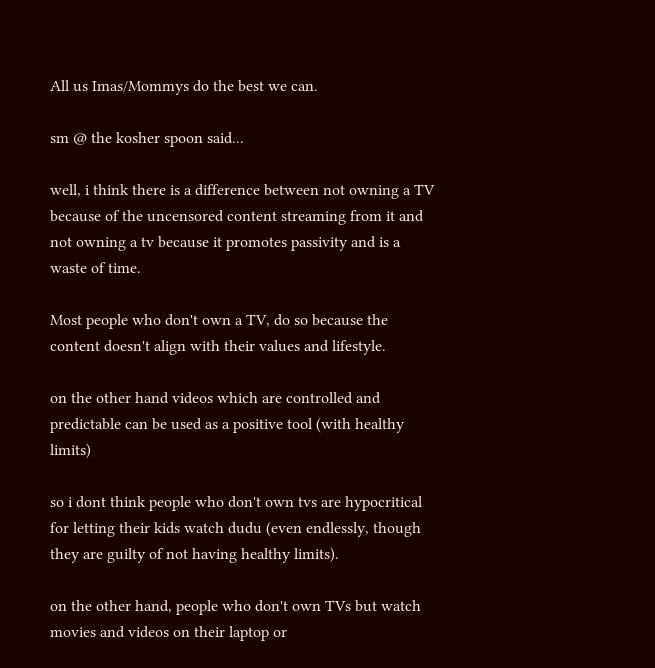All us Imas/Mommys do the best we can.

sm @ the kosher spoon said...

well, i think there is a difference between not owning a TV because of the uncensored content streaming from it and not owning a tv because it promotes passivity and is a waste of time.

Most people who don't own a TV, do so because the content doesn't align with their values and lifestyle.

on the other hand videos which are controlled and predictable can be used as a positive tool (with healthy limits)

so i dont think people who don't own tvs are hypocritical for letting their kids watch dudu (even endlessly, though they are guilty of not having healthy limits).

on the other hand, people who don't own TVs but watch movies and videos on their laptop or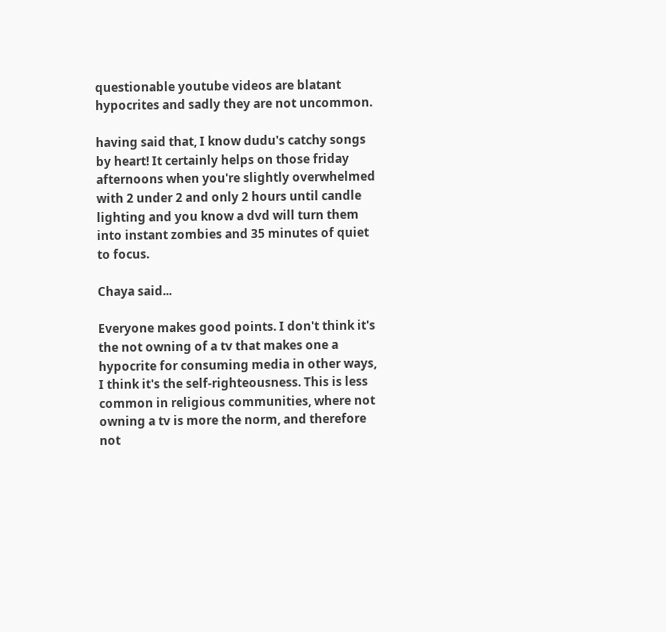questionable youtube videos are blatant hypocrites and sadly they are not uncommon.

having said that, I know dudu's catchy songs by heart! It certainly helps on those friday afternoons when you're slightly overwhelmed with 2 under 2 and only 2 hours until candle lighting and you know a dvd will turn them into instant zombies and 35 minutes of quiet to focus.

Chaya said...

Everyone makes good points. I don't think it's the not owning of a tv that makes one a hypocrite for consuming media in other ways, I think it's the self-righteousness. This is less common in religious communities, where not owning a tv is more the norm, and therefore not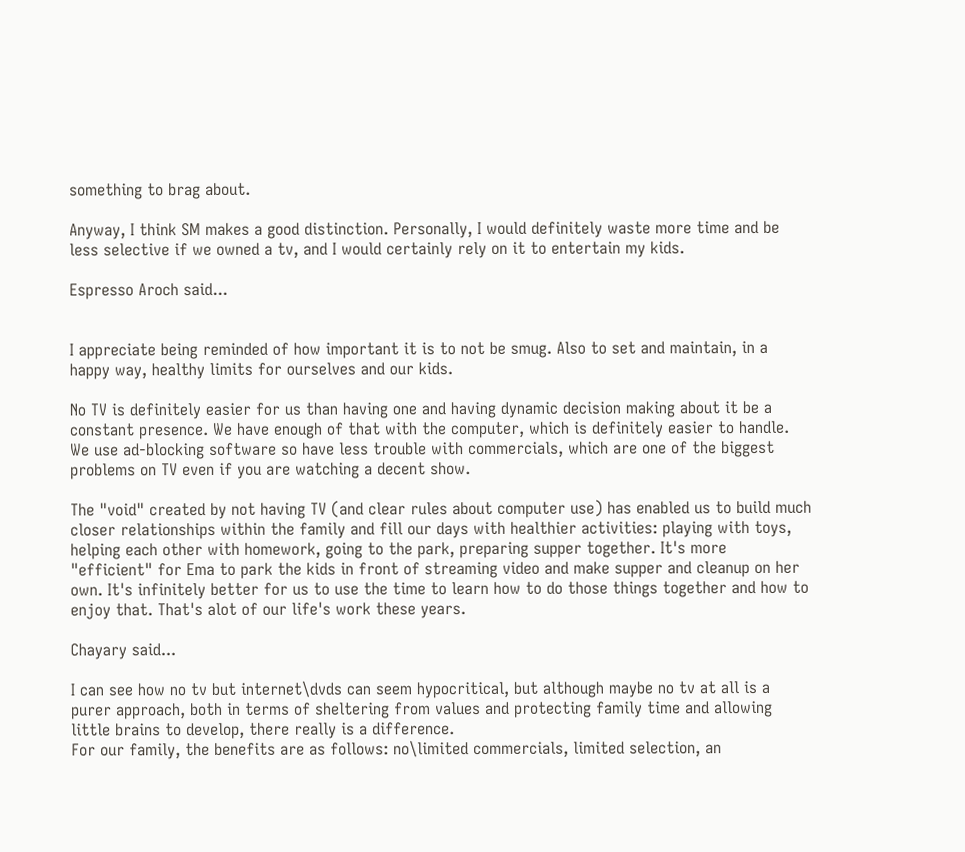something to brag about.

Anyway, I think SM makes a good distinction. Personally, I would definitely waste more time and be less selective if we owned a tv, and I would certainly rely on it to entertain my kids.

Espresso Aroch said...


I appreciate being reminded of how important it is to not be smug. Also to set and maintain, in a happy way, healthy limits for ourselves and our kids.

No TV is definitely easier for us than having one and having dynamic decision making about it be a constant presence. We have enough of that with the computer, which is definitely easier to handle. We use ad-blocking software so have less trouble with commercials, which are one of the biggest problems on TV even if you are watching a decent show.

The "void" created by not having TV (and clear rules about computer use) has enabled us to build much closer relationships within the family and fill our days with healthier activities: playing with toys, helping each other with homework, going to the park, preparing supper together. It's more "efficient" for Ema to park the kids in front of streaming video and make supper and cleanup on her own. It's infinitely better for us to use the time to learn how to do those things together and how to enjoy that. That's alot of our life's work these years.

Chayary said...

I can see how no tv but internet\dvds can seem hypocritical, but although maybe no tv at all is a purer approach, both in terms of sheltering from values and protecting family time and allowing little brains to develop, there really is a difference.
For our family, the benefits are as follows: no\limited commercials, limited selection, an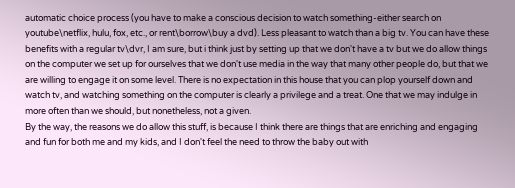automatic choice process (you have to make a conscious decision to watch something-either search on youtube\netflix, hulu, fox, etc., or rent\borrow\buy a dvd). Less pleasant to watch than a big tv. You can have these benefits with a regular tv\dvr, I am sure, but i think just by setting up that we don't have a tv but we do allow things on the computer we set up for ourselves that we don't use media in the way that many other people do, but that we are willing to engage it on some level. There is no expectation in this house that you can plop yourself down and watch tv, and watching something on the computer is clearly a privilege and a treat. One that we may indulge in more often than we should, but nonetheless, not a given.
By the way, the reasons we do allow this stuff, is because I think there are things that are enriching and engaging and fun for both me and my kids, and I don't feel the need to throw the baby out with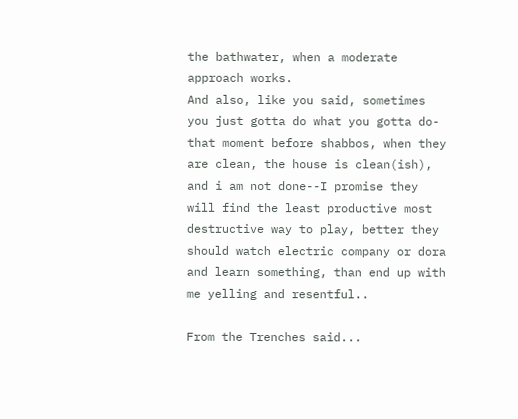the bathwater, when a moderate approach works.
And also, like you said, sometimes you just gotta do what you gotta do- that moment before shabbos, when they are clean, the house is clean(ish), and i am not done--I promise they will find the least productive most destructive way to play, better they should watch electric company or dora and learn something, than end up with me yelling and resentful..

From the Trenches said...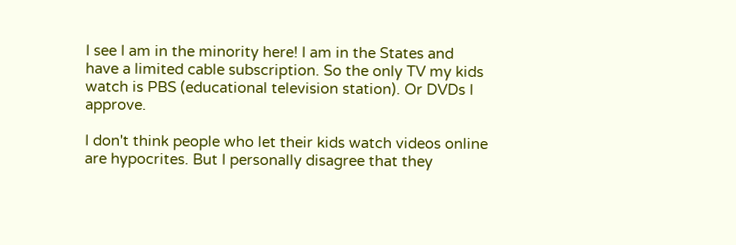I see I am in the minority here! I am in the States and have a limited cable subscription. So the only TV my kids watch is PBS (educational television station). Or DVDs I approve.

I don't think people who let their kids watch videos online are hypocrites. But I personally disagree that they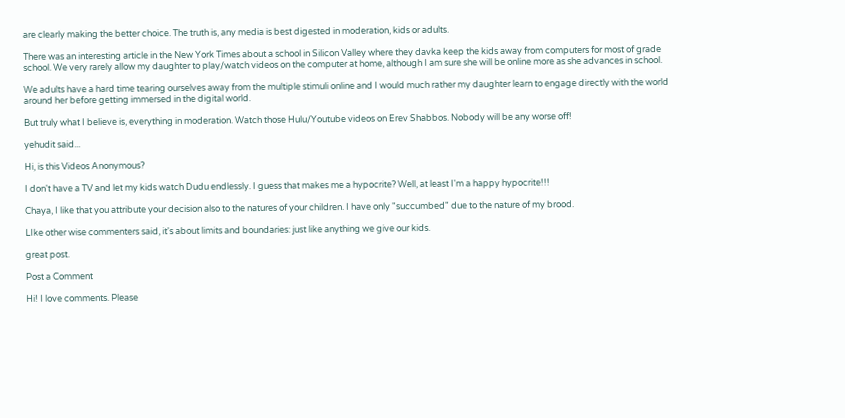are clearly making the better choice. The truth is, any media is best digested in moderation, kids or adults.

There was an interesting article in the New York Times about a school in Silicon Valley where they davka keep the kids away from computers for most of grade school. We very rarely allow my daughter to play/watch videos on the computer at home, although I am sure she will be online more as she advances in school.

We adults have a hard time tearing ourselves away from the multiple stimuli online and I would much rather my daughter learn to engage directly with the world around her before getting immersed in the digital world.

But truly what I believe is, everything in moderation. Watch those Hulu/Youtube videos on Erev Shabbos. Nobody will be any worse off!

yehudit said...

Hi, is this Videos Anonymous?

I don't have a TV and let my kids watch Dudu endlessly. I guess that makes me a hypocrite? Well, at least I'm a happy hypocrite!!!

Chaya, I like that you attribute your decision also to the natures of your children. I have only "succumbed" due to the nature of my brood.

LIke other wise commenters said, it's about limits and boundaries: just like anything we give our kids.

great post.

Post a Comment

Hi! I love comments. Please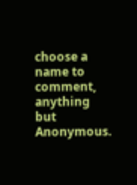choose a name to comment, anything but Anonymous.